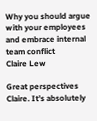Why you should argue with your employees and embrace internal team conflict
Claire Lew

Great perspectives Claire. It’s absolutely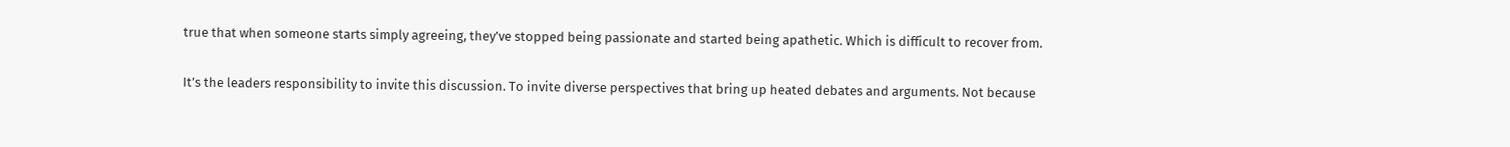true that when someone starts simply agreeing, they’ve stopped being passionate and started being apathetic. Which is difficult to recover from.

It’s the leaders responsibility to invite this discussion. To invite diverse perspectives that bring up heated debates and arguments. Not because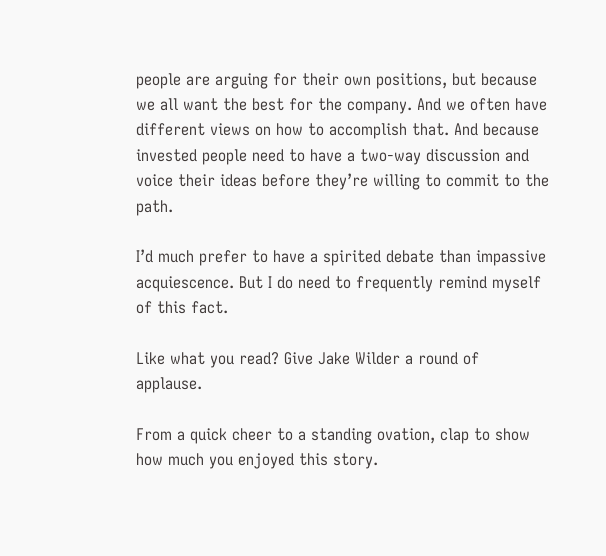people are arguing for their own positions, but because we all want the best for the company. And we often have different views on how to accomplish that. And because invested people need to have a two-way discussion and voice their ideas before they’re willing to commit to the path.

I’d much prefer to have a spirited debate than impassive acquiescence. But I do need to frequently remind myself of this fact.

Like what you read? Give Jake Wilder a round of applause.

From a quick cheer to a standing ovation, clap to show how much you enjoyed this story.